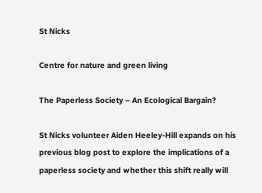St Nicks

Centre for nature and green living

The Paperless Society – An Ecological Bargain?

St Nicks volunteer Aiden Heeley-Hill expands on his previous blog post to explore the implications of a paperless society and whether this shift really will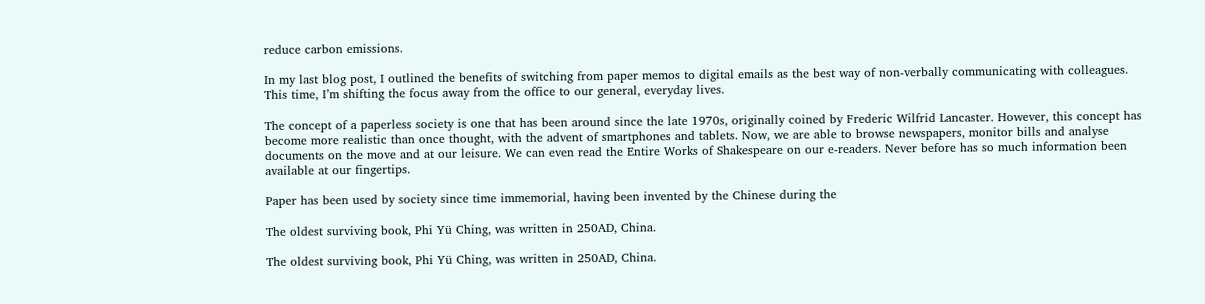reduce carbon emissions.

In my last blog post, I outlined the benefits of switching from paper memos to digital emails as the best way of non-verbally communicating with colleagues. This time, I’m shifting the focus away from the office to our general, everyday lives.

The concept of a paperless society is one that has been around since the late 1970s, originally coined by Frederic Wilfrid Lancaster. However, this concept has become more realistic than once thought, with the advent of smartphones and tablets. Now, we are able to browse newspapers, monitor bills and analyse documents on the move and at our leisure. We can even read the Entire Works of Shakespeare on our e-readers. Never before has so much information been available at our fingertips.

Paper has been used by society since time immemorial, having been invented by the Chinese during the

The oldest surviving book, Phi Yü Ching, was written in 250AD, China.

The oldest surviving book, Phi Yü Ching, was written in 250AD, China.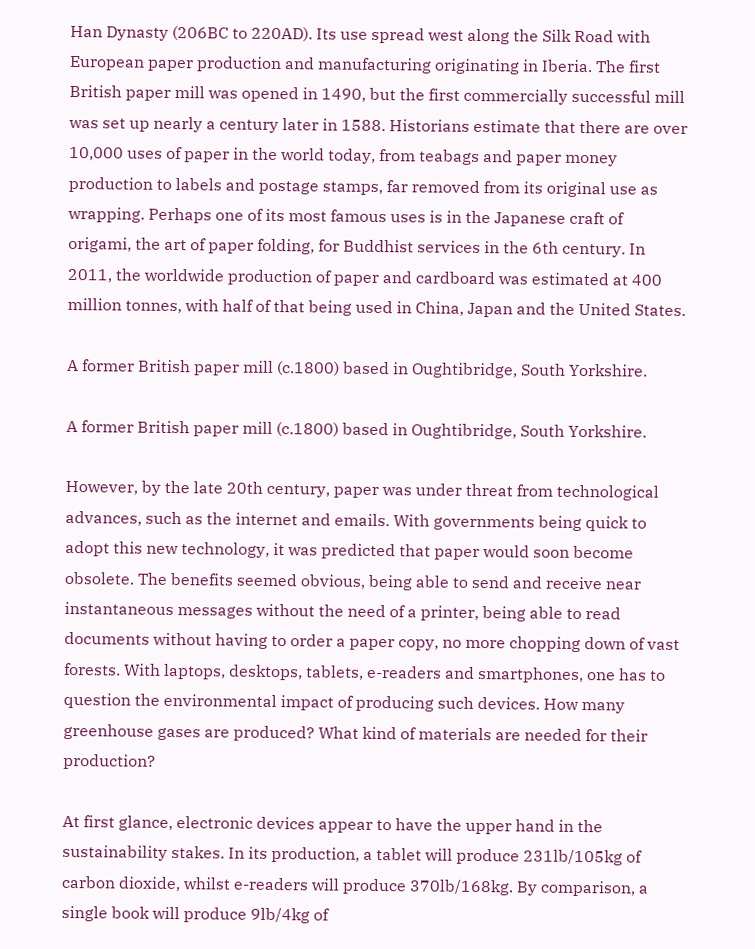Han Dynasty (206BC to 220AD). Its use spread west along the Silk Road with European paper production and manufacturing originating in Iberia. The first British paper mill was opened in 1490, but the first commercially successful mill was set up nearly a century later in 1588. Historians estimate that there are over 10,000 uses of paper in the world today, from teabags and paper money production to labels and postage stamps, far removed from its original use as wrapping. Perhaps one of its most famous uses is in the Japanese craft of origami, the art of paper folding, for Buddhist services in the 6th century. In 2011, the worldwide production of paper and cardboard was estimated at 400 million tonnes, with half of that being used in China, Japan and the United States.

A former British paper mill (c.1800) based in Oughtibridge, South Yorkshire.

A former British paper mill (c.1800) based in Oughtibridge, South Yorkshire.

However, by the late 20th century, paper was under threat from technological advances, such as the internet and emails. With governments being quick to adopt this new technology, it was predicted that paper would soon become obsolete. The benefits seemed obvious, being able to send and receive near instantaneous messages without the need of a printer, being able to read documents without having to order a paper copy, no more chopping down of vast forests. With laptops, desktops, tablets, e-readers and smartphones, one has to question the environmental impact of producing such devices. How many greenhouse gases are produced? What kind of materials are needed for their production?

At first glance, electronic devices appear to have the upper hand in the sustainability stakes. In its production, a tablet will produce 231lb/105kg of carbon dioxide, whilst e-readers will produce 370lb/168kg. By comparison, a single book will produce 9lb/4kg of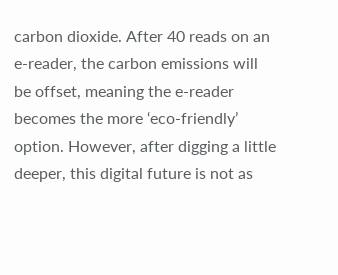carbon dioxide. After 40 reads on an e-reader, the carbon emissions will be offset, meaning the e-reader becomes the more ‘eco-friendly’ option. However, after digging a little deeper, this digital future is not as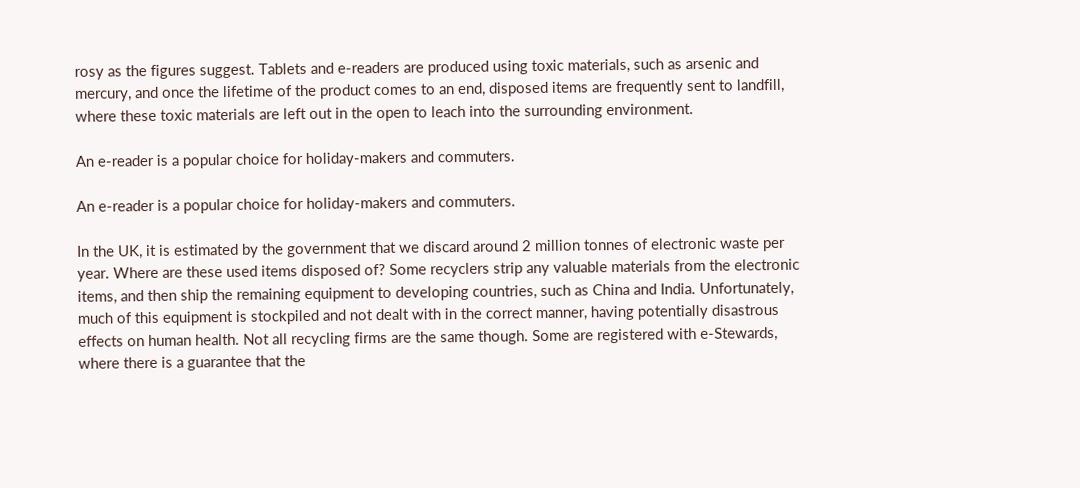rosy as the figures suggest. Tablets and e-readers are produced using toxic materials, such as arsenic and mercury, and once the lifetime of the product comes to an end, disposed items are frequently sent to landfill, where these toxic materials are left out in the open to leach into the surrounding environment.

An e-reader is a popular choice for holiday-makers and commuters.

An e-reader is a popular choice for holiday-makers and commuters.

In the UK, it is estimated by the government that we discard around 2 million tonnes of electronic waste per year. Where are these used items disposed of? Some recyclers strip any valuable materials from the electronic items, and then ship the remaining equipment to developing countries, such as China and India. Unfortunately, much of this equipment is stockpiled and not dealt with in the correct manner, having potentially disastrous effects on human health. Not all recycling firms are the same though. Some are registered with e-Stewards, where there is a guarantee that the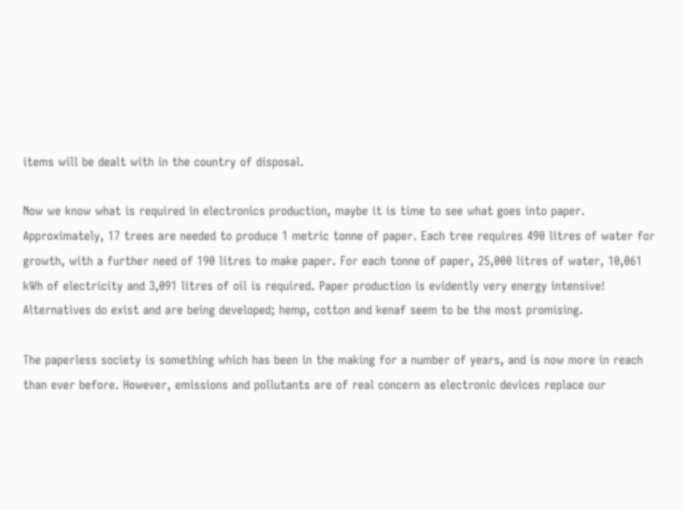items will be dealt with in the country of disposal.

Now we know what is required in electronics production, maybe it is time to see what goes into paper. Approximately, 17 trees are needed to produce 1 metric tonne of paper. Each tree requires 490 litres of water for growth, with a further need of 190 litres to make paper. For each tonne of paper, 25,000 litres of water, 10,061 kWh of electricity and 3,091 litres of oil is required. Paper production is evidently very energy intensive! Alternatives do exist and are being developed; hemp, cotton and kenaf seem to be the most promising.

The paperless society is something which has been in the making for a number of years, and is now more in reach than ever before. However, emissions and pollutants are of real concern as electronic devices replace our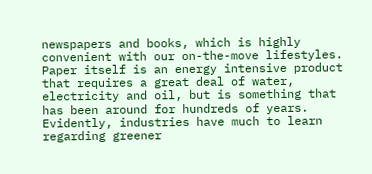newspapers and books, which is highly convenient with our on-the-move lifestyles. Paper itself is an energy intensive product that requires a great deal of water, electricity and oil, but is something that has been around for hundreds of years. Evidently, industries have much to learn regarding greener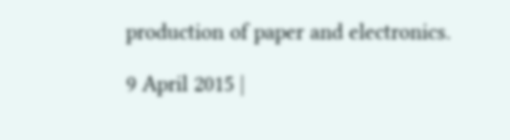production of paper and electronics.

9 April 2015 |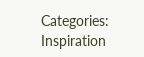Categories: Inspiration